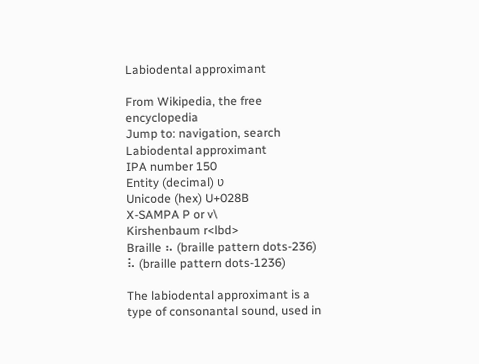Labiodental approximant

From Wikipedia, the free encyclopedia
Jump to: navigation, search
Labiodental approximant
IPA number 150
Entity (decimal) ʋ
Unicode (hex) U+028B
X-SAMPA P or v\
Kirshenbaum r<lbd>
Braille ⠦ (braille pattern dots-236) ⠧ (braille pattern dots-1236)

The labiodental approximant is a type of consonantal sound, used in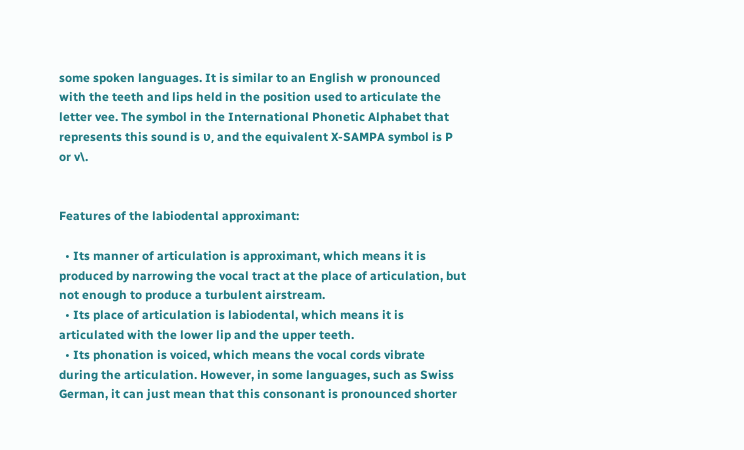some spoken languages. It is similar to an English w pronounced with the teeth and lips held in the position used to articulate the letter vee. The symbol in the International Phonetic Alphabet that represents this sound is ʋ, and the equivalent X-SAMPA symbol is P or v\.


Features of the labiodental approximant:

  • Its manner of articulation is approximant, which means it is produced by narrowing the vocal tract at the place of articulation, but not enough to produce a turbulent airstream.
  • Its place of articulation is labiodental, which means it is articulated with the lower lip and the upper teeth.
  • Its phonation is voiced, which means the vocal cords vibrate during the articulation. However, in some languages, such as Swiss German, it can just mean that this consonant is pronounced shorter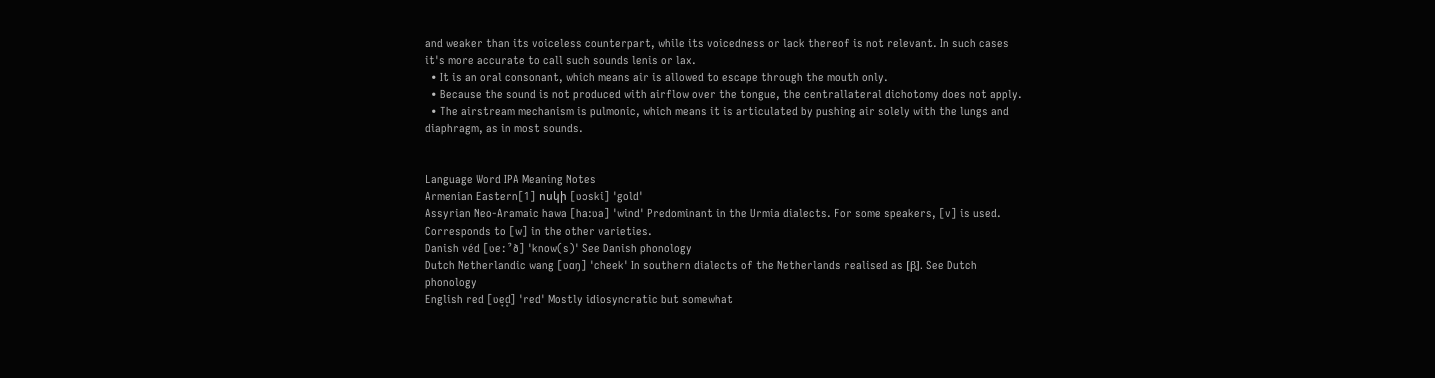and weaker than its voiceless counterpart, while its voicedness or lack thereof is not relevant. In such cases it's more accurate to call such sounds lenis or lax.
  • It is an oral consonant, which means air is allowed to escape through the mouth only.
  • Because the sound is not produced with airflow over the tongue, the centrallateral dichotomy does not apply.
  • The airstream mechanism is pulmonic, which means it is articulated by pushing air solely with the lungs and diaphragm, as in most sounds.


Language Word IPA Meaning Notes
Armenian Eastern[1] ոսկի [ʋɔski] 'gold'
Assyrian Neo-Aramaic hawa [ha:ʋa] 'wind' Predominant in the Urmia dialects. For some speakers, [v] is used. Corresponds to [w] in the other varieties.
Danish véd [ʋeːˀð] 'know(s)' See Danish phonology
Dutch Netherlandic wang [ʋɑŋ] 'cheek' In southern dialects of the Netherlands realised as [β̞]. See Dutch phonology
English red [ʋe̞d̥] 'red' Mostly idiosyncratic but somewhat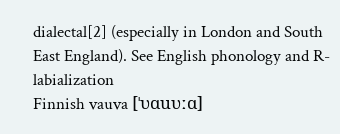dialectal[2] (especially in London and South East England). See English phonology and R-labialization
Finnish vauva [ˈʋɑuʋːɑ]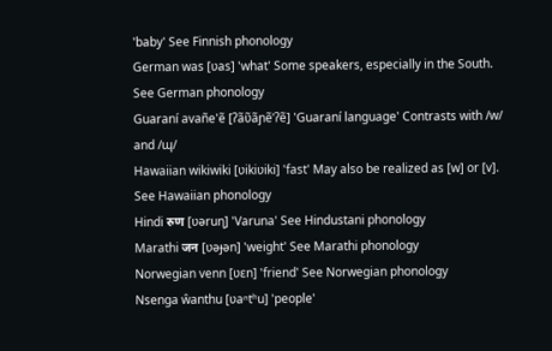'baby' See Finnish phonology
German was [ʋas] 'what' Some speakers, especially in the South. See German phonology
Guaraní avañe'ẽ [ʔãʋ̃ãɲẽˈʔẽ] 'Guaraní language' Contrasts with /w/ and /ɰ/
Hawaiian wikiwiki [ʋikiʋiki] 'fast' May also be realized as [w] or [v]. See Hawaiian phonology
Hindi रुण [ʋəruɳ] 'Varuna' See Hindustani phonology
Marathi जन [ʋəɟən] 'weight' See Marathi phonology
Norwegian venn [ʋɛn] 'friend' See Norwegian phonology
Nsenga ŵanthu [ʋaⁿtʰu] 'people'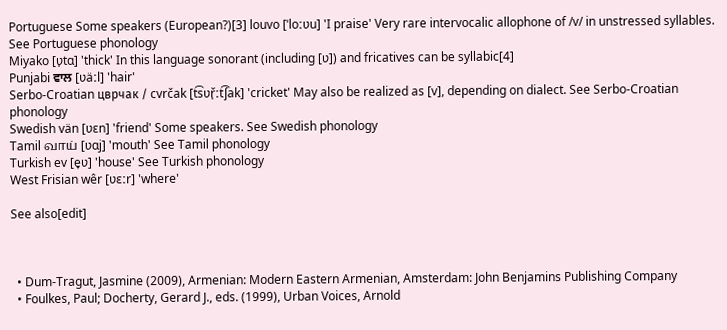Portuguese Some speakers (European?)[3] louvo [ˈloːʋu] 'I praise' Very rare intervocalic allophone of /v/ in unstressed syllables. See Portuguese phonology
Miyako [ʋ̩tɑ] 'thick' In this language sonorant (including [ʋ]) and fricatives can be syllabic[4]
Punjabi ਵਾਲ [ʋäːl] 'hair'
Serbo-Croatian цврчак / cvrčak [t͡sʋř̩ːt͡ʃak] 'cricket' May also be realized as [v], depending on dialect. See Serbo-Croatian phonology
Swedish vän [ʋɛn] 'friend' Some speakers. See Swedish phonology
Tamil வாய் [ʋɑj] 'mouth' See Tamil phonology
Turkish ev [e̞ʋ] 'house' See Turkish phonology
West Frisian wêr [ʋɛːr] 'where'

See also[edit]



  • Dum-Tragut, Jasmine (2009), Armenian: Modern Eastern Armenian, Amsterdam: John Benjamins Publishing Company
  • Foulkes, Paul; Docherty, Gerard J., eds. (1999), Urban Voices, Arnold